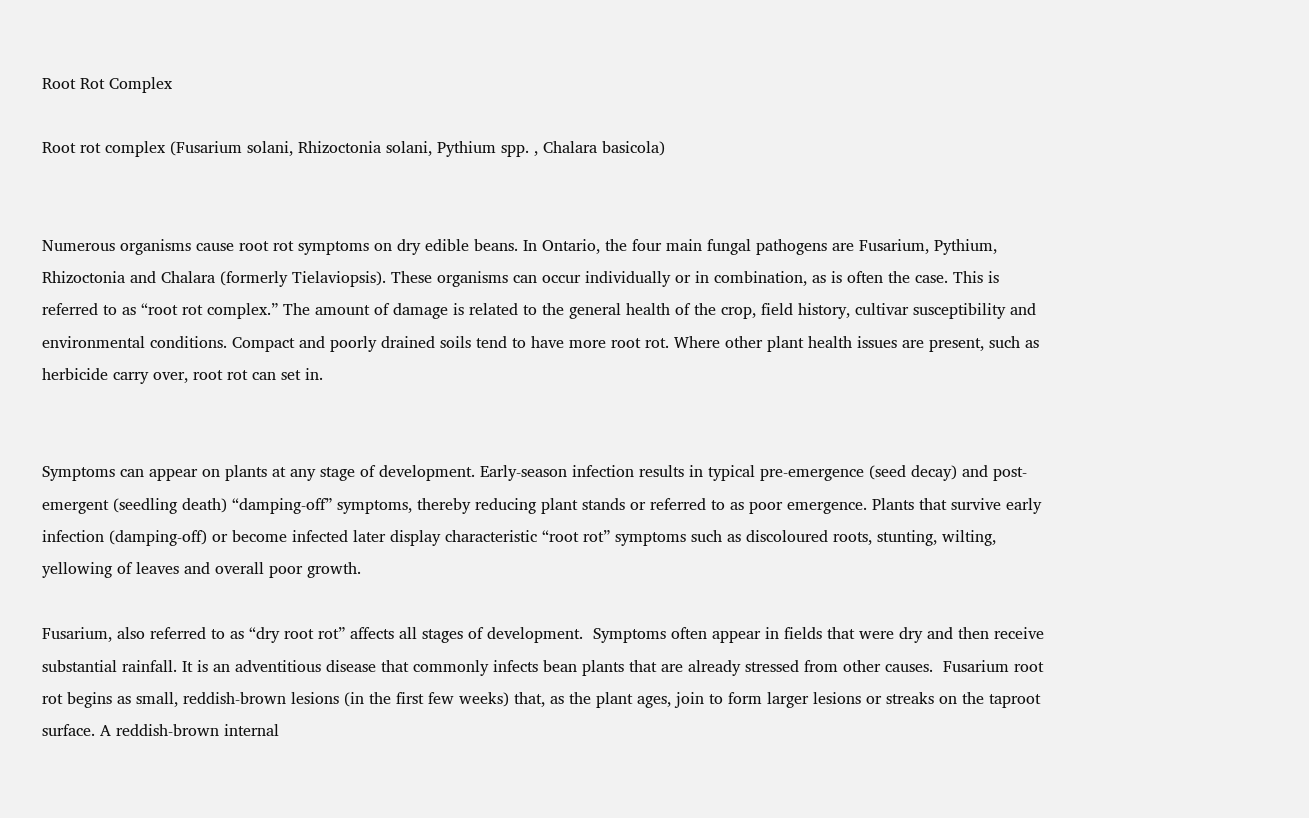Root Rot Complex

Root rot complex (Fusarium solani, Rhizoctonia solani, Pythium spp. , Chalara basicola)


Numerous organisms cause root rot symptoms on dry edible beans. In Ontario, the four main fungal pathogens are Fusarium, Pythium, Rhizoctonia and Chalara (formerly Tielaviopsis). These organisms can occur individually or in combination, as is often the case. This is referred to as “root rot complex.” The amount of damage is related to the general health of the crop, field history, cultivar susceptibility and environmental conditions. Compact and poorly drained soils tend to have more root rot. Where other plant health issues are present, such as herbicide carry over, root rot can set in.


Symptoms can appear on plants at any stage of development. Early-season infection results in typical pre-emergence (seed decay) and post-emergent (seedling death) “damping-off” symptoms, thereby reducing plant stands or referred to as poor emergence. Plants that survive early infection (damping-off) or become infected later display characteristic “root rot” symptoms such as discoloured roots, stunting, wilting, yellowing of leaves and overall poor growth.

Fusarium, also referred to as “dry root rot” affects all stages of development.  Symptoms often appear in fields that were dry and then receive substantial rainfall. It is an adventitious disease that commonly infects bean plants that are already stressed from other causes.  Fusarium root rot begins as small, reddish-brown lesions (in the first few weeks) that, as the plant ages, join to form larger lesions or streaks on the taproot surface. A reddish-brown internal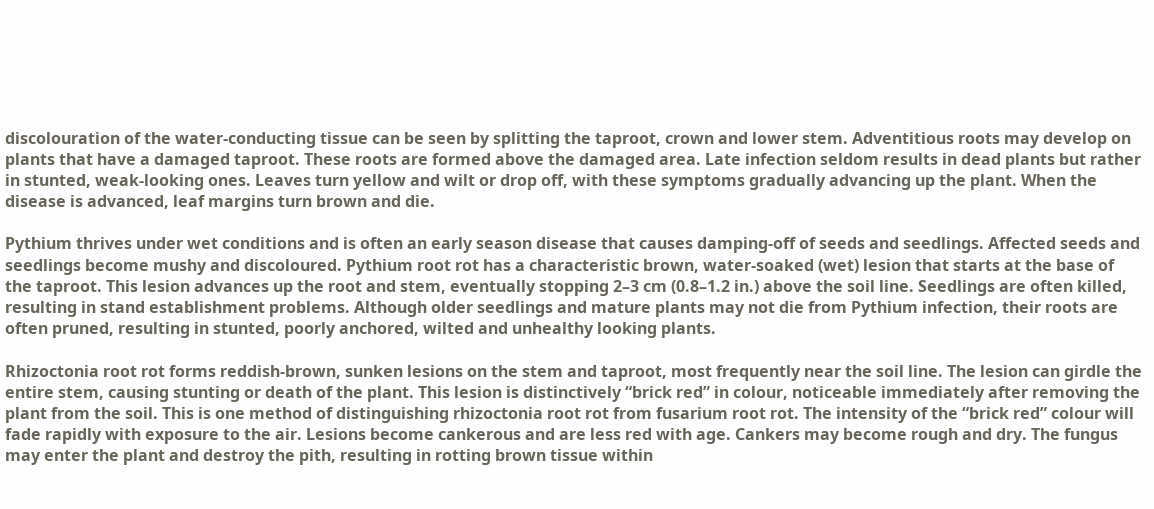discolouration of the water-conducting tissue can be seen by splitting the taproot, crown and lower stem. Adventitious roots may develop on plants that have a damaged taproot. These roots are formed above the damaged area. Late infection seldom results in dead plants but rather in stunted, weak-looking ones. Leaves turn yellow and wilt or drop off, with these symptoms gradually advancing up the plant. When the disease is advanced, leaf margins turn brown and die.

Pythium thrives under wet conditions and is often an early season disease that causes damping-off of seeds and seedlings. Affected seeds and seedlings become mushy and discoloured. Pythium root rot has a characteristic brown, water-soaked (wet) lesion that starts at the base of the taproot. This lesion advances up the root and stem, eventually stopping 2–3 cm (0.8–1.2 in.) above the soil line. Seedlings are often killed, resulting in stand establishment problems. Although older seedlings and mature plants may not die from Pythium infection, their roots are often pruned, resulting in stunted, poorly anchored, wilted and unhealthy looking plants.

Rhizoctonia root rot forms reddish-brown, sunken lesions on the stem and taproot, most frequently near the soil line. The lesion can girdle the entire stem, causing stunting or death of the plant. This lesion is distinctively “brick red” in colour, noticeable immediately after removing the plant from the soil. This is one method of distinguishing rhizoctonia root rot from fusarium root rot. The intensity of the “brick red” colour will fade rapidly with exposure to the air. Lesions become cankerous and are less red with age. Cankers may become rough and dry. The fungus may enter the plant and destroy the pith, resulting in rotting brown tissue within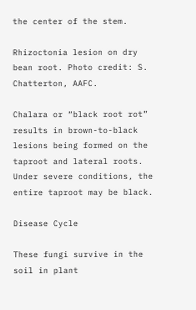the center of the stem.

Rhizoctonia lesion on dry bean root. Photo credit: S. Chatterton, AAFC.

Chalara or “black root rot” results in brown-to-black lesions being formed on the taproot and lateral roots. Under severe conditions, the entire taproot may be black.

Disease Cycle

These fungi survive in the soil in plant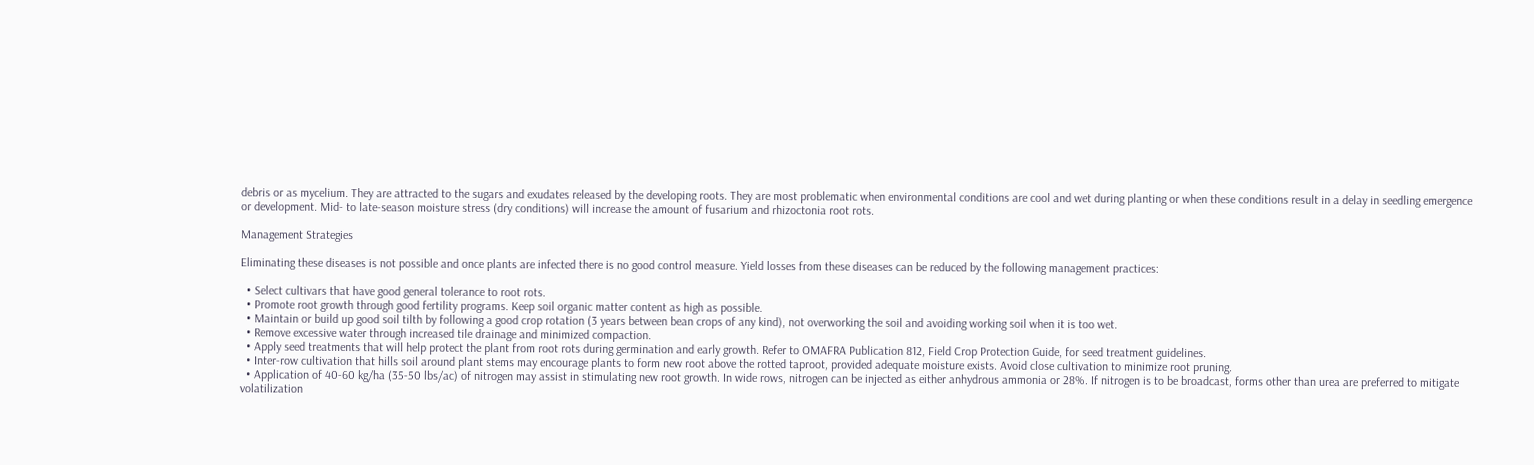debris or as mycelium. They are attracted to the sugars and exudates released by the developing roots. They are most problematic when environmental conditions are cool and wet during planting or when these conditions result in a delay in seedling emergence or development. Mid- to late-season moisture stress (dry conditions) will increase the amount of fusarium and rhizoctonia root rots.

Management Strategies

Eliminating these diseases is not possible and once plants are infected there is no good control measure. Yield losses from these diseases can be reduced by the following management practices:

  • Select cultivars that have good general tolerance to root rots.
  • Promote root growth through good fertility programs. Keep soil organic matter content as high as possible.
  • Maintain or build up good soil tilth by following a good crop rotation (3 years between bean crops of any kind), not overworking the soil and avoiding working soil when it is too wet.
  • Remove excessive water through increased tile drainage and minimized compaction.
  • Apply seed treatments that will help protect the plant from root rots during germination and early growth. Refer to OMAFRA Publication 812, Field Crop Protection Guide, for seed treatment guidelines.
  • Inter-row cultivation that hills soil around plant stems may encourage plants to form new root above the rotted taproot, provided adequate moisture exists. Avoid close cultivation to minimize root pruning.
  • Application of 40-60 kg/ha (35-50 lbs/ac) of nitrogen may assist in stimulating new root growth. In wide rows, nitrogen can be injected as either anhydrous ammonia or 28%. If nitrogen is to be broadcast, forms other than urea are preferred to mitigate volatilization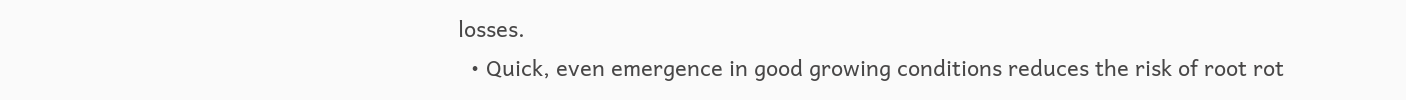losses.
  • Quick, even emergence in good growing conditions reduces the risk of root rot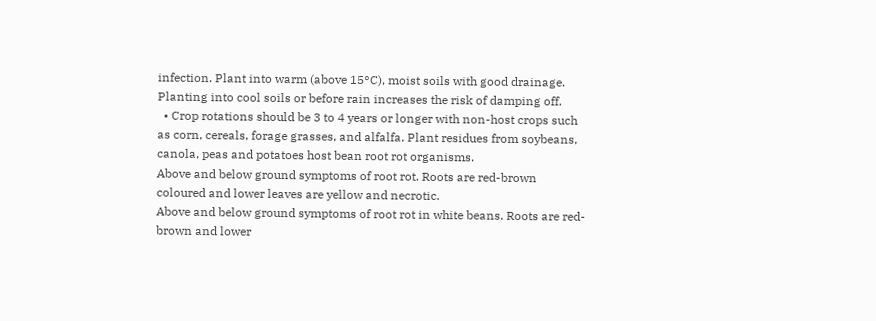infection. Plant into warm (above 15°C), moist soils with good drainage. Planting into cool soils or before rain increases the risk of damping off.
  • Crop rotations should be 3 to 4 years or longer with non-host crops such as corn, cereals, forage grasses, and alfalfa. Plant residues from soybeans, canola, peas and potatoes host bean root rot organisms.
Above and below ground symptoms of root rot. Roots are red-brown coloured and lower leaves are yellow and necrotic.
Above and below ground symptoms of root rot in white beans. Roots are red-brown and lower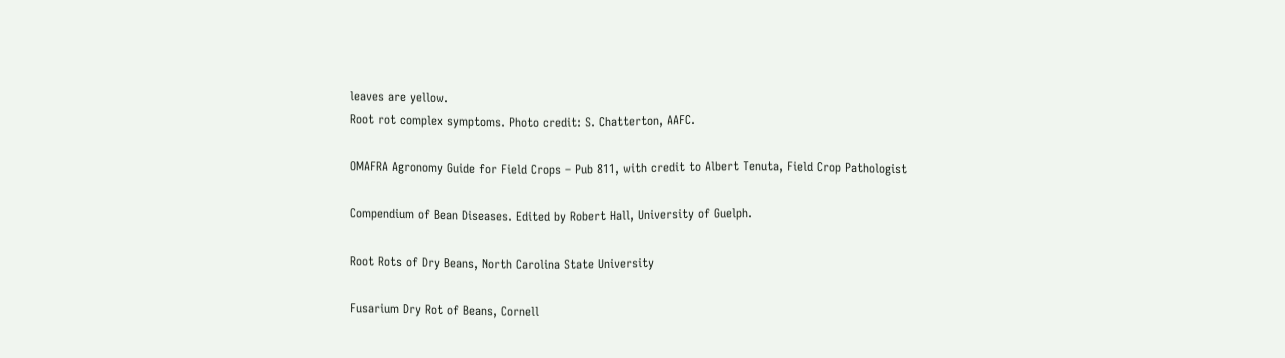leaves are yellow.
Root rot complex symptoms. Photo credit: S. Chatterton, AAFC.

OMAFRA Agronomy Guide for Field Crops – Pub 811, with credit to Albert Tenuta, Field Crop Pathologist

Compendium of Bean Diseases. Edited by Robert Hall, University of Guelph.

Root Rots of Dry Beans, North Carolina State University

Fusarium Dry Rot of Beans, Cornell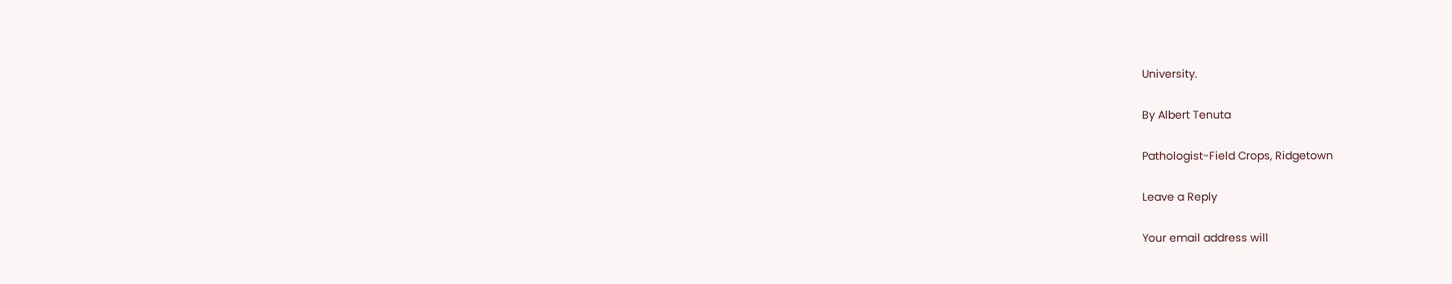University.

By Albert Tenuta

Pathologist-Field Crops, Ridgetown

Leave a Reply

Your email address will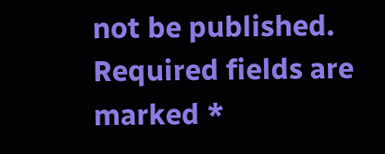not be published. Required fields are marked *